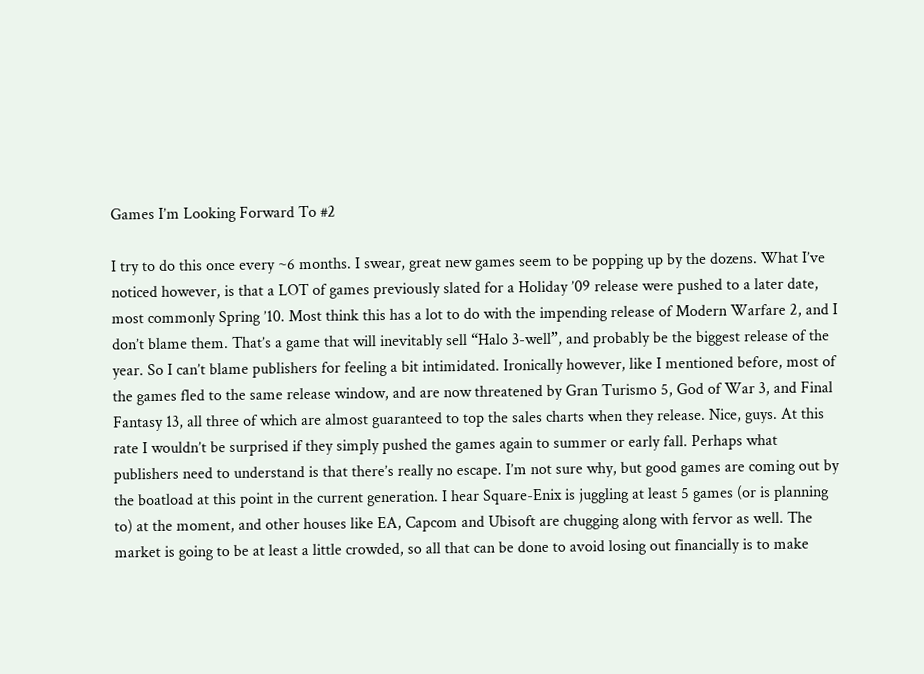Games I’m Looking Forward To #2

I try to do this once every ~6 months. I swear, great new games seem to be popping up by the dozens. What I’ve noticed however, is that a LOT of games previously slated for a Holiday ’09 release were pushed to a later date, most commonly Spring ’10. Most think this has a lot to do with the impending release of Modern Warfare 2, and I don’t blame them. That’s a game that will inevitably sell “Halo 3-well”, and probably be the biggest release of the year. So I can’t blame publishers for feeling a bit intimidated. Ironically however, like I mentioned before, most of the games fled to the same release window, and are now threatened by Gran Turismo 5, God of War 3, and Final Fantasy 13, all three of which are almost guaranteed to top the sales charts when they release. Nice, guys. At this rate I wouldn’t be surprised if they simply pushed the games again to summer or early fall. Perhaps what publishers need to understand is that there’s really no escape. I’m not sure why, but good games are coming out by the boatload at this point in the current generation. I hear Square-Enix is juggling at least 5 games (or is planning to) at the moment, and other houses like EA, Capcom and Ubisoft are chugging along with fervor as well. The market is going to be at least a little crowded, so all that can be done to avoid losing out financially is to make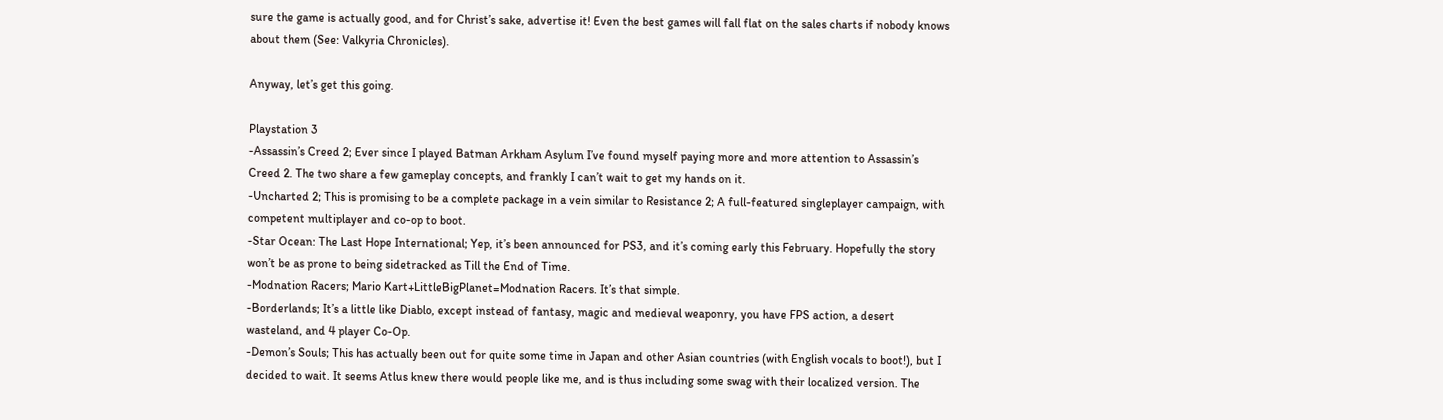sure the game is actually good, and for Christ’s sake, advertise it! Even the best games will fall flat on the sales charts if nobody knows about them (See: Valkyria Chronicles).

Anyway, let’s get this going.

Playstation 3
-Assassin’s Creed 2; Ever since I played Batman Arkham Asylum I’ve found myself paying more and more attention to Assassin’s Creed 2. The two share a few gameplay concepts, and frankly I can’t wait to get my hands on it.
-Uncharted 2; This is promising to be a complete package in a vein similar to Resistance 2; A full-featured singleplayer campaign, with competent multiplayer and co-op to boot.
-Star Ocean: The Last Hope International; Yep, it’s been announced for PS3, and it’s coming early this February. Hopefully the story won’t be as prone to being sidetracked as Till the End of Time.
-Modnation Racers; Mario Kart+LittleBigPlanet=Modnation Racers. It’s that simple.
-Borderlands; It’s a little like Diablo, except instead of fantasy, magic and medieval weaponry, you have FPS action, a desert wasteland, and 4 player Co-Op.
-Demon’s Souls; This has actually been out for quite some time in Japan and other Asian countries (with English vocals to boot!), but I decided to wait. It seems Atlus knew there would people like me, and is thus including some swag with their localized version. The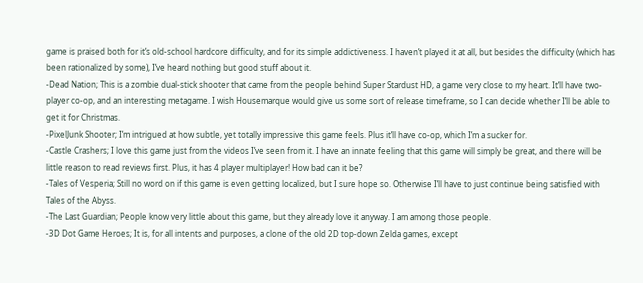game is praised both for it’s old-school hardcore difficulty, and for its simple addictiveness. I haven’t played it at all, but besides the difficulty (which has been rationalized by some), I’ve heard nothing but good stuff about it.
-Dead Nation; This is a zombie dual-stick shooter that came from the people behind Super Stardust HD, a game very close to my heart. It’ll have two-player co-op, and an interesting metagame. I wish Housemarque would give us some sort of release timeframe, so I can decide whether I’ll be able to get it for Christmas.
-PixelJunk Shooter; I’m intrigued at how subtle, yet totally impressive this game feels. Plus it’ll have co-op, which I’m a sucker for.
-Castle Crashers; I love this game just from the videos I’ve seen from it. I have an innate feeling that this game will simply be great, and there will be little reason to read reviews first. Plus, it has 4 player multiplayer! How bad can it be?
-Tales of Vesperia; Still no word on if this game is even getting localized, but I sure hope so. Otherwise I’ll have to just continue being satisfied with Tales of the Abyss.
-The Last Guardian; People know very little about this game, but they already love it anyway. I am among those people.
-3D Dot Game Heroes; It is, for all intents and purposes, a clone of the old 2D top-down Zelda games, except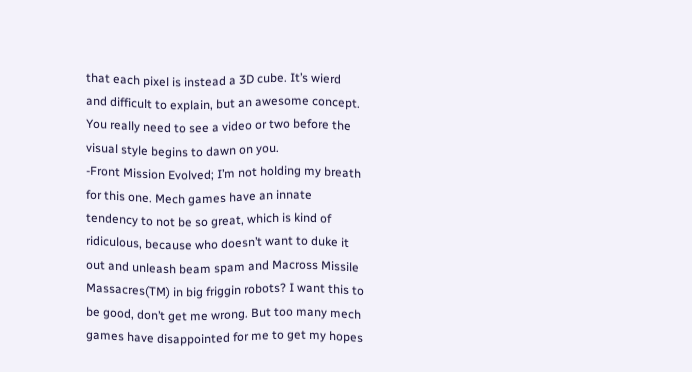that each pixel is instead a 3D cube. It’s wierd and difficult to explain, but an awesome concept. You really need to see a video or two before the visual style begins to dawn on you.
-Front Mission Evolved; I’m not holding my breath for this one. Mech games have an innate tendency to not be so great, which is kind of ridiculous, because who doesn’t want to duke it out and unleash beam spam and Macross Missile Massacres(TM) in big friggin robots? I want this to be good, don’t get me wrong. But too many mech games have disappointed for me to get my hopes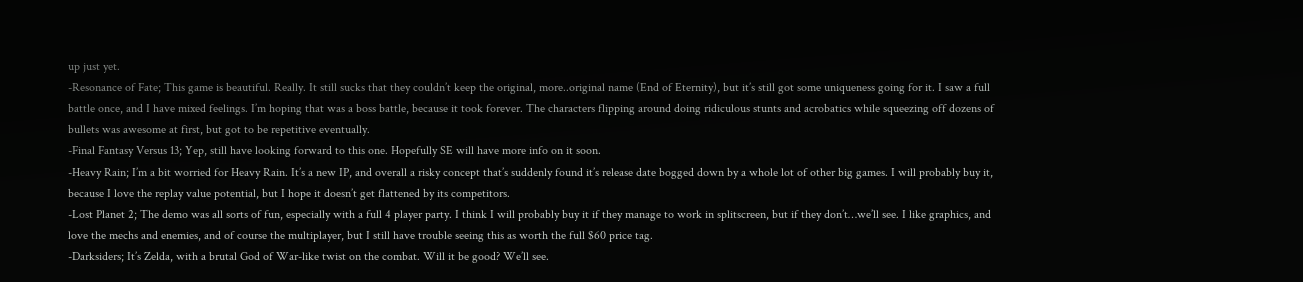up just yet.
-Resonance of Fate; This game is beautiful. Really. It still sucks that they couldn’t keep the original, more..original name (End of Eternity), but it’s still got some uniqueness going for it. I saw a full battle once, and I have mixed feelings. I’m hoping that was a boss battle, because it took forever. The characters flipping around doing ridiculous stunts and acrobatics while squeezing off dozens of bullets was awesome at first, but got to be repetitive eventually.
-Final Fantasy Versus 13; Yep, still have looking forward to this one. Hopefully SE will have more info on it soon.
-Heavy Rain; I’m a bit worried for Heavy Rain. It’s a new IP, and overall a risky concept that’s suddenly found it’s release date bogged down by a whole lot of other big games. I will probably buy it, because I love the replay value potential, but I hope it doesn’t get flattened by its competitors.
-Lost Planet 2; The demo was all sorts of fun, especially with a full 4 player party. I think I will probably buy it if they manage to work in splitscreen, but if they don’t…we’ll see. I like graphics, and love the mechs and enemies, and of course the multiplayer, but I still have trouble seeing this as worth the full $60 price tag.
-Darksiders; It’s Zelda, with a brutal God of War-like twist on the combat. Will it be good? We’ll see.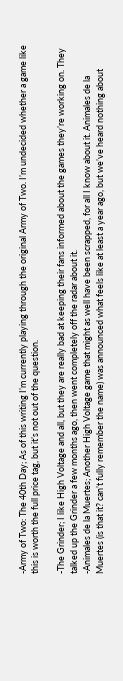-Army of Two: The 40th Day; As of this writing I’m currently playing through the original Army of Two. I’m undecided whether a game like this is worth the full price tag, but it’s not out of the question.

-The Grinder; I like High Voltage and all, but they are really bad at keeping their fans informed about the games they’re working on. They talked up the Grinder a few months ago, then went completely off the radar about it.
-Animales de la Muertes; Another High Voltage game that might as well have been scrapped, for all I know about it. Animales de la Muertes (is that it? can’t fully remember the name) was announced what feels like at least a year ago, but we’ve heard nothing about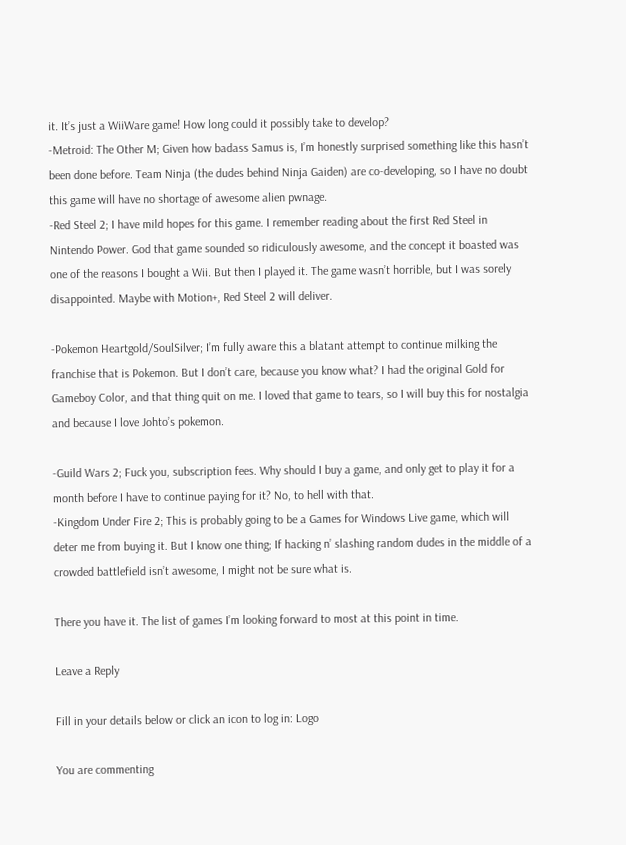it. It’s just a WiiWare game! How long could it possibly take to develop?
-Metroid: The Other M; Given how badass Samus is, I’m honestly surprised something like this hasn’t been done before. Team Ninja (the dudes behind Ninja Gaiden) are co-developing, so I have no doubt this game will have no shortage of awesome alien pwnage.
-Red Steel 2; I have mild hopes for this game. I remember reading about the first Red Steel in Nintendo Power. God that game sounded so ridiculously awesome, and the concept it boasted was one of the reasons I bought a Wii. But then I played it. The game wasn’t horrible, but I was sorely disappointed. Maybe with Motion+, Red Steel 2 will deliver.

-Pokemon Heartgold/SoulSilver; I’m fully aware this a blatant attempt to continue milking the franchise that is Pokemon. But I don’t care, because you know what? I had the original Gold for Gameboy Color, and that thing quit on me. I loved that game to tears, so I will buy this for nostalgia and because I love Johto’s pokemon.

-Guild Wars 2; Fuck you, subscription fees. Why should I buy a game, and only get to play it for a month before I have to continue paying for it? No, to hell with that.
-Kingdom Under Fire 2; This is probably going to be a Games for Windows Live game, which will deter me from buying it. But I know one thing; If hacking n’ slashing random dudes in the middle of a crowded battlefield isn’t awesome, I might not be sure what is.

There you have it. The list of games I’m looking forward to most at this point in time.

Leave a Reply

Fill in your details below or click an icon to log in: Logo

You are commenting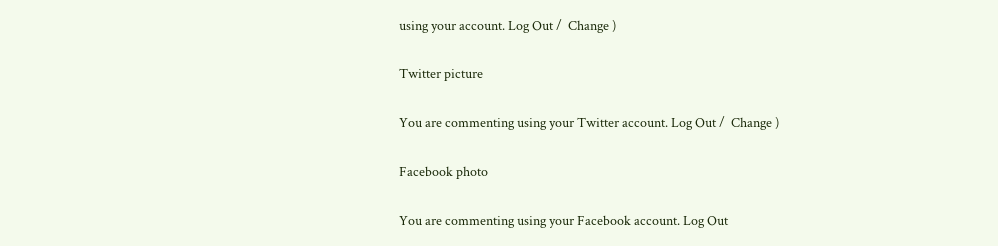using your account. Log Out /  Change )

Twitter picture

You are commenting using your Twitter account. Log Out /  Change )

Facebook photo

You are commenting using your Facebook account. Log Out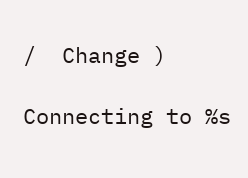/  Change )

Connecting to %s